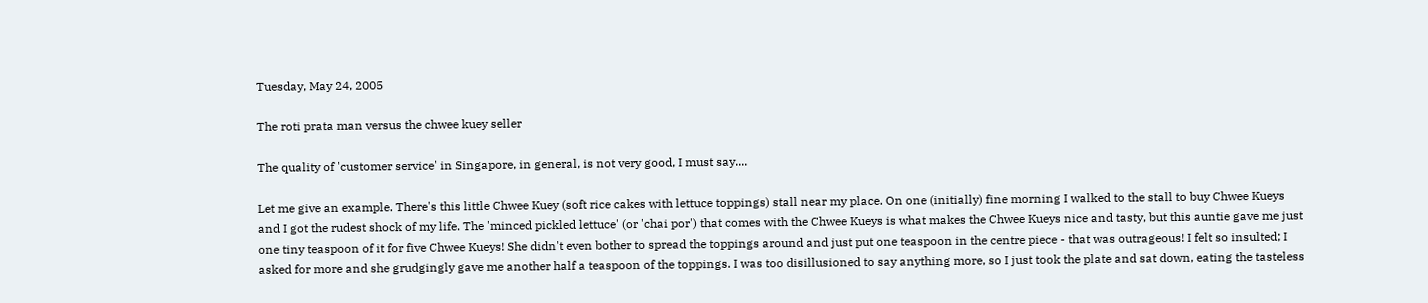Tuesday, May 24, 2005

The roti prata man versus the chwee kuey seller

The quality of 'customer service' in Singapore, in general, is not very good, I must say....

Let me give an example. There's this little Chwee Kuey (soft rice cakes with lettuce toppings) stall near my place. On one (initially) fine morning I walked to the stall to buy Chwee Kueys and I got the rudest shock of my life. The 'minced pickled lettuce' (or 'chai por') that comes with the Chwee Kueys is what makes the Chwee Kueys nice and tasty, but this auntie gave me just one tiny teaspoon of it for five Chwee Kueys! She didn't even bother to spread the toppings around and just put one teaspoon in the centre piece - that was outrageous! I felt so insulted; I asked for more and she grudgingly gave me another half a teaspoon of the toppings. I was too disillusioned to say anything more, so I just took the plate and sat down, eating the tasteless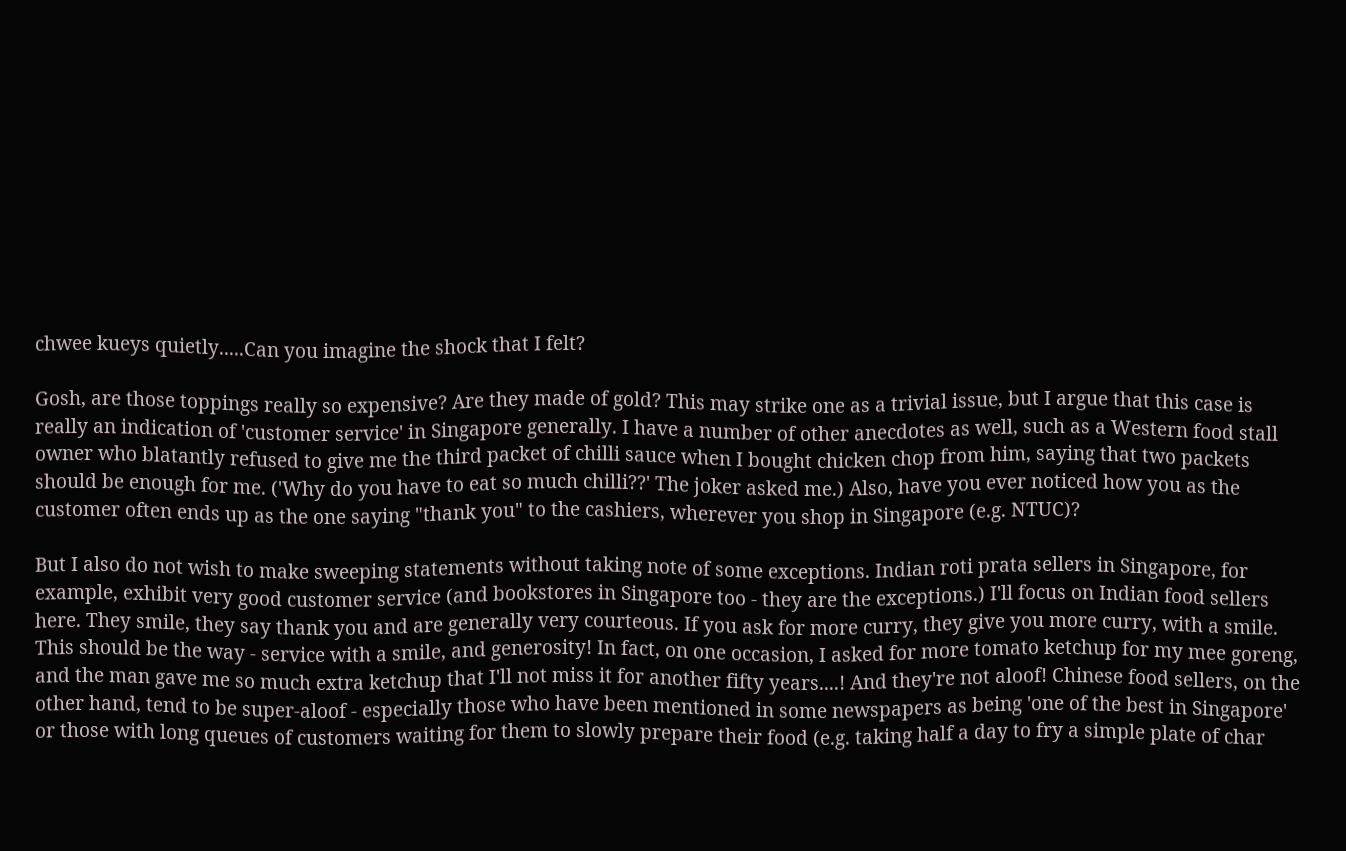chwee kueys quietly.....Can you imagine the shock that I felt?

Gosh, are those toppings really so expensive? Are they made of gold? This may strike one as a trivial issue, but I argue that this case is really an indication of 'customer service' in Singapore generally. I have a number of other anecdotes as well, such as a Western food stall owner who blatantly refused to give me the third packet of chilli sauce when I bought chicken chop from him, saying that two packets should be enough for me. ('Why do you have to eat so much chilli??' The joker asked me.) Also, have you ever noticed how you as the customer often ends up as the one saying "thank you" to the cashiers, wherever you shop in Singapore (e.g. NTUC)?

But I also do not wish to make sweeping statements without taking note of some exceptions. Indian roti prata sellers in Singapore, for example, exhibit very good customer service (and bookstores in Singapore too - they are the exceptions.) I'll focus on Indian food sellers here. They smile, they say thank you and are generally very courteous. If you ask for more curry, they give you more curry, with a smile. This should be the way - service with a smile, and generosity! In fact, on one occasion, I asked for more tomato ketchup for my mee goreng, and the man gave me so much extra ketchup that I'll not miss it for another fifty years....! And they're not aloof! Chinese food sellers, on the other hand, tend to be super-aloof - especially those who have been mentioned in some newspapers as being 'one of the best in Singapore' or those with long queues of customers waiting for them to slowly prepare their food (e.g. taking half a day to fry a simple plate of char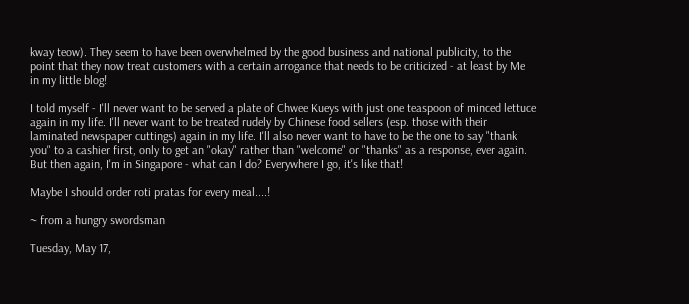kway teow). They seem to have been overwhelmed by the good business and national publicity, to the point that they now treat customers with a certain arrogance that needs to be criticized - at least by Me in my little blog!

I told myself - I'll never want to be served a plate of Chwee Kueys with just one teaspoon of minced lettuce again in my life. I'll never want to be treated rudely by Chinese food sellers (esp. those with their laminated newspaper cuttings) again in my life. I'll also never want to have to be the one to say "thank you" to a cashier first, only to get an "okay" rather than "welcome" or "thanks" as a response, ever again. But then again, I'm in Singapore - what can I do? Everywhere I go, it's like that!

Maybe I should order roti pratas for every meal....!

~ from a hungry swordsman

Tuesday, May 17,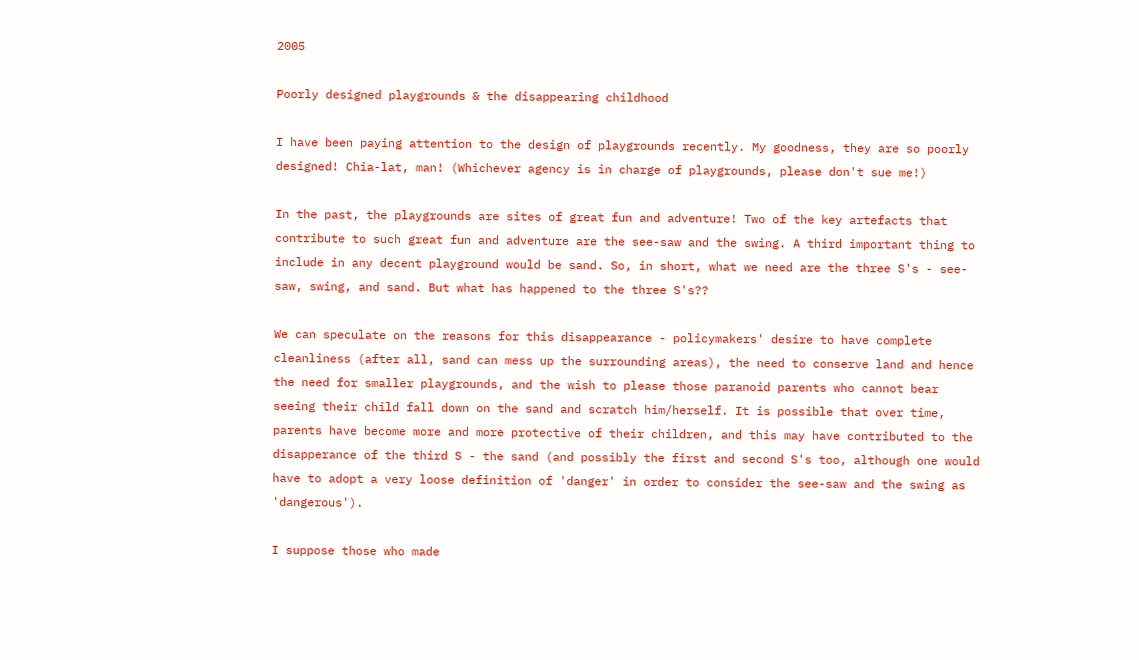2005

Poorly designed playgrounds & the disappearing childhood

I have been paying attention to the design of playgrounds recently. My goodness, they are so poorly designed! Chia-lat, man! (Whichever agency is in charge of playgrounds, please don't sue me!)

In the past, the playgrounds are sites of great fun and adventure! Two of the key artefacts that contribute to such great fun and adventure are the see-saw and the swing. A third important thing to include in any decent playground would be sand. So, in short, what we need are the three S's - see-saw, swing, and sand. But what has happened to the three S's??

We can speculate on the reasons for this disappearance - policymakers' desire to have complete cleanliness (after all, sand can mess up the surrounding areas), the need to conserve land and hence the need for smaller playgrounds, and the wish to please those paranoid parents who cannot bear seeing their child fall down on the sand and scratch him/herself. It is possible that over time, parents have become more and more protective of their children, and this may have contributed to the disapperance of the third S - the sand (and possibly the first and second S's too, although one would have to adopt a very loose definition of 'danger' in order to consider the see-saw and the swing as 'dangerous').

I suppose those who made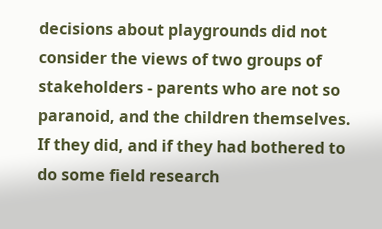decisions about playgrounds did not consider the views of two groups of stakeholders - parents who are not so paranoid, and the children themselves. If they did, and if they had bothered to do some field research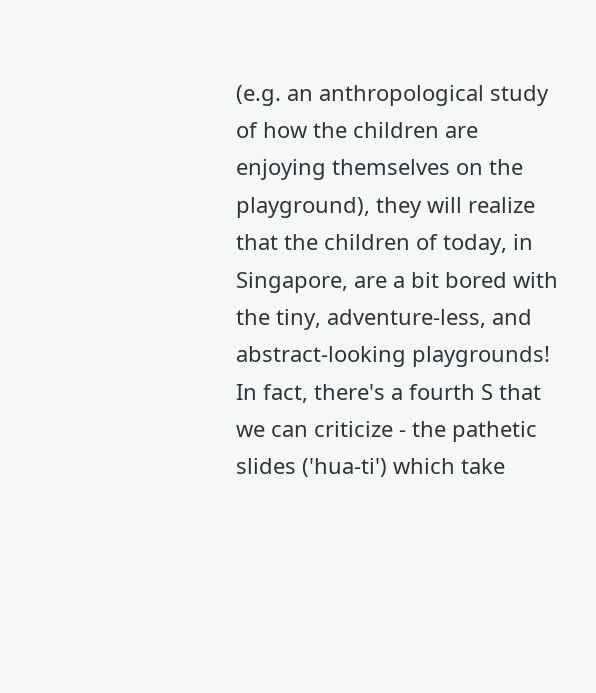(e.g. an anthropological study of how the children are enjoying themselves on the playground), they will realize that the children of today, in Singapore, are a bit bored with the tiny, adventure-less, and abstract-looking playgrounds! In fact, there's a fourth S that we can criticize - the pathetic slides ('hua-ti') which take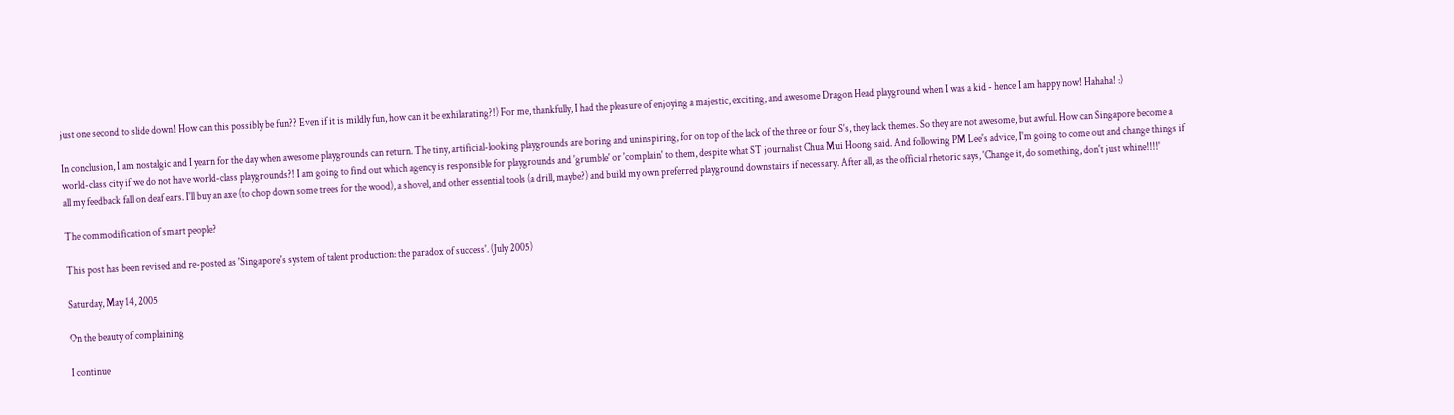just one second to slide down! How can this possibly be fun?? Even if it is mildly fun, how can it be exhilarating?!) For me, thankfully, I had the pleasure of enjoying a majestic, exciting, and awesome Dragon Head playground when I was a kid - hence I am happy now! Hahaha! :)

In conclusion, I am nostalgic and I yearn for the day when awesome playgrounds can return. The tiny, artificial-looking playgrounds are boring and uninspiring, for on top of the lack of the three or four S's, they lack themes. So they are not awesome, but awful. How can Singapore become a world-class city if we do not have world-class playgrounds?! I am going to find out which agency is responsible for playgrounds and 'grumble' or 'complain' to them, despite what ST journalist Chua Mui Hoong said. And following PM Lee's advice, I'm going to come out and change things if all my feedback fall on deaf ears. I'll buy an axe (to chop down some trees for the wood), a shovel, and other essential tools (a drill, maybe?) and build my own preferred playground downstairs if necessary. After all, as the official rhetoric says, 'Change it, do something, don't just whine!!!!'

The commodification of smart people?

This post has been revised and re-posted as 'Singapore's system of talent production: the paradox of success'. (July 2005)

Saturday, May 14, 2005

On the beauty of complaining

I continue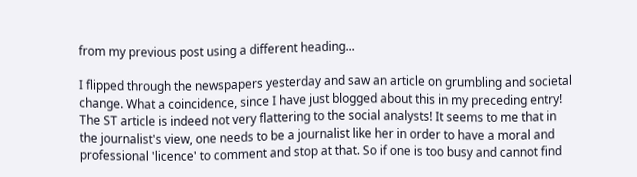from my previous post using a different heading...

I flipped through the newspapers yesterday and saw an article on grumbling and societal change. What a coincidence, since I have just blogged about this in my preceding entry! The ST article is indeed not very flattering to the social analysts! It seems to me that in the journalist's view, one needs to be a journalist like her in order to have a moral and professional 'licence' to comment and stop at that. So if one is too busy and cannot find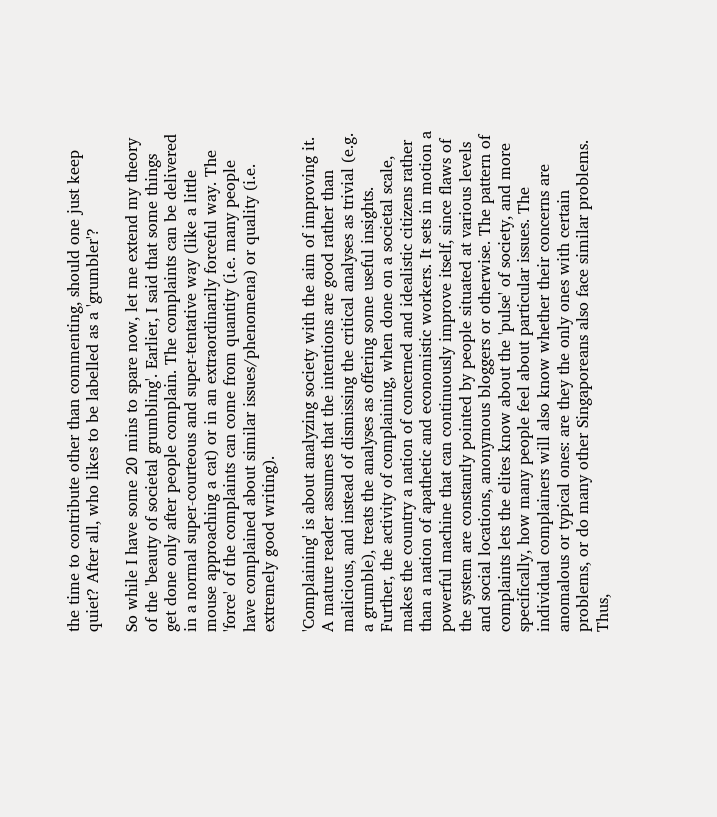the time to contribute other than commenting, should one just keep quiet? After all, who likes to be labelled as a 'grumbler'?

So while I have some 20 mins to spare now, let me extend my theory of the 'beauty of societal grumbling'. Earlier, I said that some things get done only after people complain. The complaints can be delivered in a normal super-courteous and super-tentative way (like a little mouse approaching a cat) or in an extraordinarily forceful way. The 'force' of the complaints can come from quantity (i.e. many people have complained about similar issues/phenomena) or quality (i.e. extremely good writing).

'Complaining' is about analyzing society with the aim of improving it. A mature reader assumes that the intentions are good rather than malicious, and instead of dismissing the critical analyses as trivial (e.g. a grumble), treats the analyses as offering some useful insights. Further, the activity of complaining, when done on a societal scale, makes the country a nation of concerned and idealistic citizens rather than a nation of apathetic and economistic workers. It sets in motion a powerful machine that can continuously improve itself, since flaws of the system are constantly pointed by people situated at various levels and social locations, anonymous bloggers or otherwise. The pattern of complaints lets the elites know about the 'pulse' of society, and more specifically, how many people feel about particular issues. The individual complainers will also know whether their concerns are anomalous or typical ones: are they the only ones with certain problems, or do many other Singaporeans also face similar problems. Thus,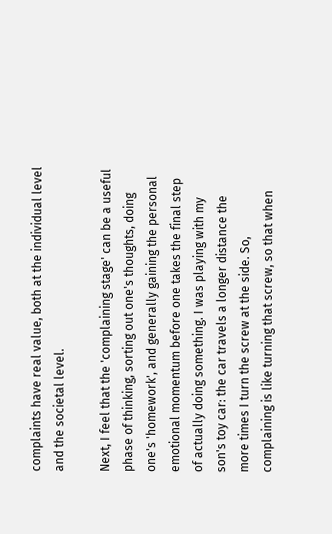complaints have real value, both at the individual level and the societal level.

Next, I feel that the 'complaining stage' can be a useful phase of thinking, sorting out one's thoughts, doing one's 'homework', and generally gaining the personal emotional momentum before one takes the final step of actually doing something. I was playing with my son's toy car: the car travels a longer distance the more times I turn the screw at the side. So, complaining is like turning that screw, so that when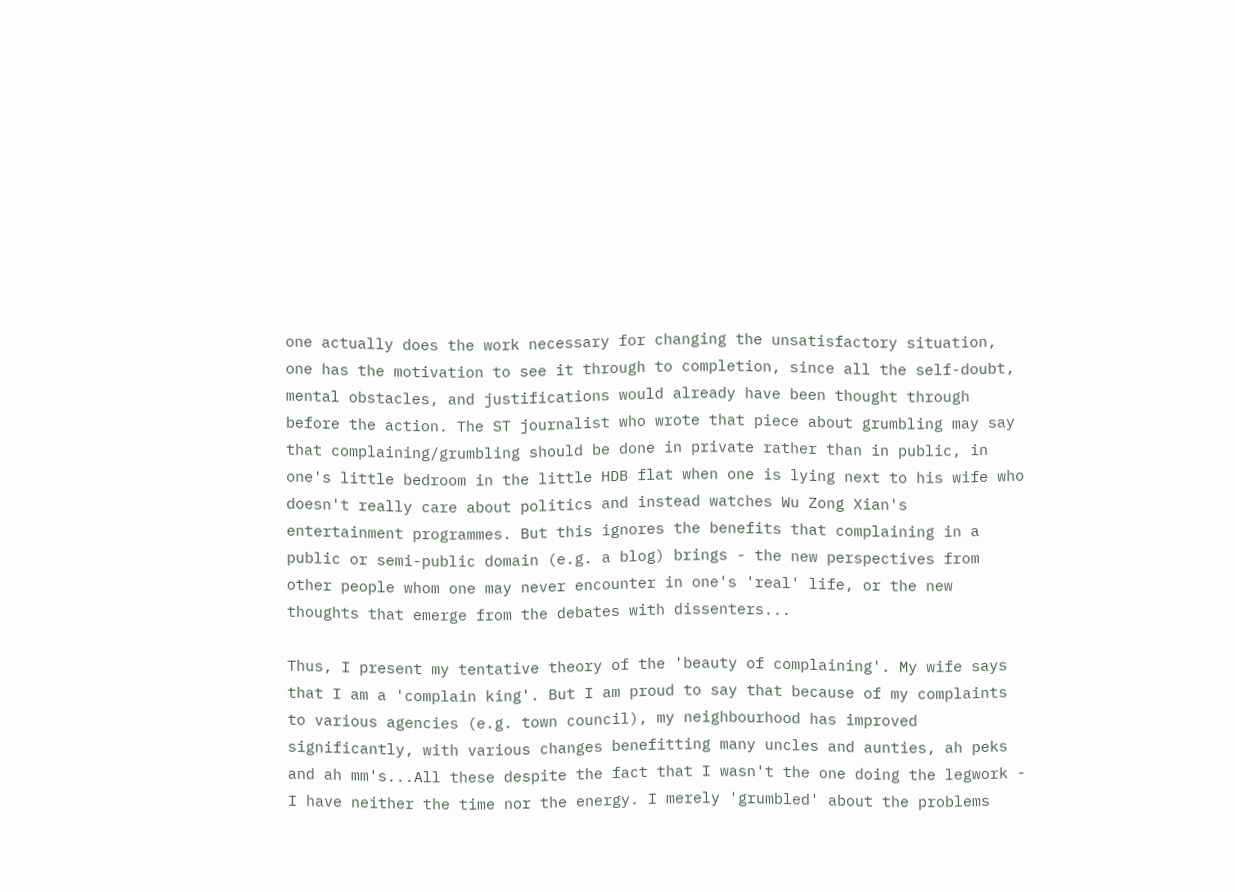one actually does the work necessary for changing the unsatisfactory situation, one has the motivation to see it through to completion, since all the self-doubt, mental obstacles, and justifications would already have been thought through before the action. The ST journalist who wrote that piece about grumbling may say that complaining/grumbling should be done in private rather than in public, in one's little bedroom in the little HDB flat when one is lying next to his wife who doesn't really care about politics and instead watches Wu Zong Xian's entertainment programmes. But this ignores the benefits that complaining in a public or semi-public domain (e.g. a blog) brings - the new perspectives from other people whom one may never encounter in one's 'real' life, or the new thoughts that emerge from the debates with dissenters...

Thus, I present my tentative theory of the 'beauty of complaining'. My wife says that I am a 'complain king'. But I am proud to say that because of my complaints to various agencies (e.g. town council), my neighbourhood has improved significantly, with various changes benefitting many uncles and aunties, ah peks and ah mm's...All these despite the fact that I wasn't the one doing the legwork - I have neither the time nor the energy. I merely 'grumbled' about the problems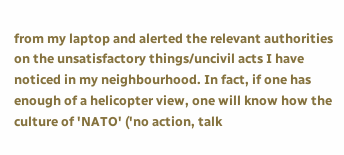from my laptop and alerted the relevant authorities on the unsatisfactory things/uncivil acts I have noticed in my neighbourhood. In fact, if one has enough of a helicopter view, one will know how the culture of 'NATO' ('no action, talk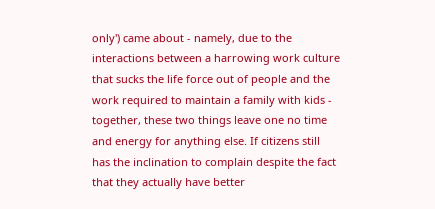only') came about - namely, due to the interactions between a harrowing work culture that sucks the life force out of people and the work required to maintain a family with kids - together, these two things leave one no time and energy for anything else. If citizens still has the inclination to complain despite the fact that they actually have better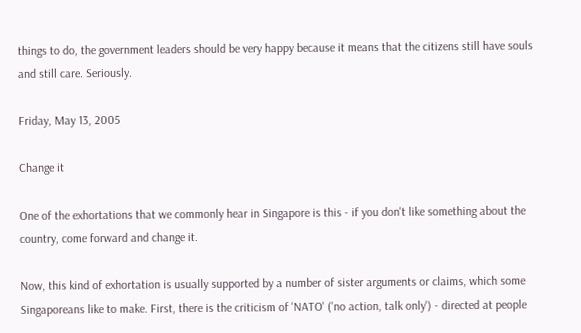things to do, the government leaders should be very happy because it means that the citizens still have souls and still care. Seriously.

Friday, May 13, 2005

Change it

One of the exhortations that we commonly hear in Singapore is this - if you don't like something about the country, come forward and change it.

Now, this kind of exhortation is usually supported by a number of sister arguments or claims, which some Singaporeans like to make. First, there is the criticism of 'NATO' ('no action, talk only') - directed at people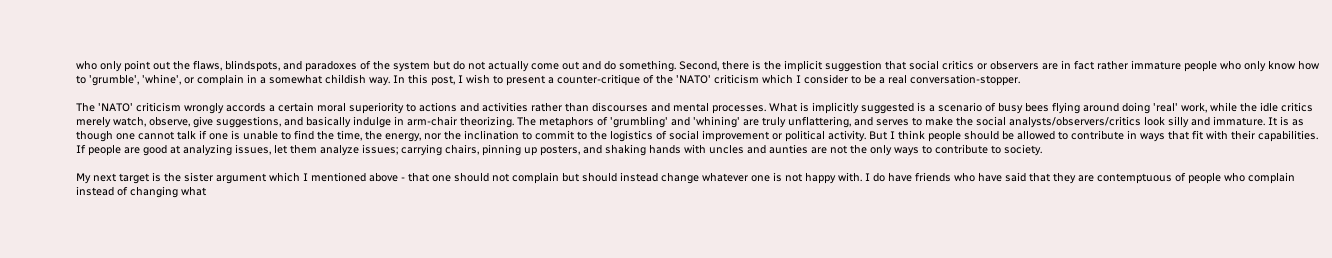who only point out the flaws, blindspots, and paradoxes of the system but do not actually come out and do something. Second, there is the implicit suggestion that social critics or observers are in fact rather immature people who only know how to 'grumble', 'whine', or complain in a somewhat childish way. In this post, I wish to present a counter-critique of the 'NATO' criticism which I consider to be a real conversation-stopper.

The 'NATO' criticism wrongly accords a certain moral superiority to actions and activities rather than discourses and mental processes. What is implicitly suggested is a scenario of busy bees flying around doing 'real' work, while the idle critics merely watch, observe, give suggestions, and basically indulge in arm-chair theorizing. The metaphors of 'grumbling' and 'whining' are truly unflattering, and serves to make the social analysts/observers/critics look silly and immature. It is as though one cannot talk if one is unable to find the time, the energy, nor the inclination to commit to the logistics of social improvement or political activity. But I think people should be allowed to contribute in ways that fit with their capabilities. If people are good at analyzing issues, let them analyze issues; carrying chairs, pinning up posters, and shaking hands with uncles and aunties are not the only ways to contribute to society.

My next target is the sister argument which I mentioned above - that one should not complain but should instead change whatever one is not happy with. I do have friends who have said that they are contemptuous of people who complain instead of changing what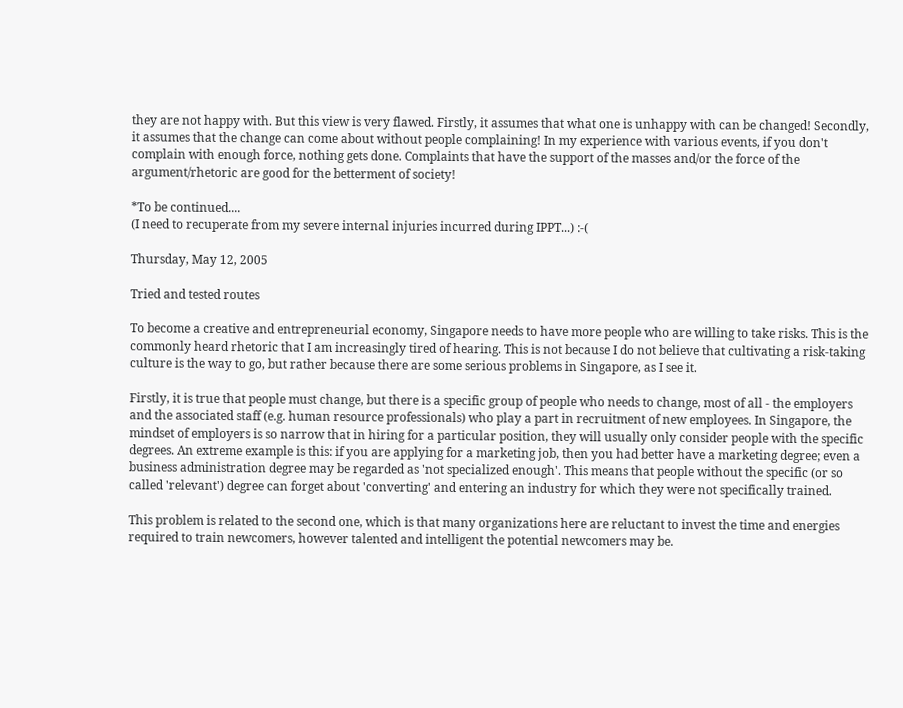they are not happy with. But this view is very flawed. Firstly, it assumes that what one is unhappy with can be changed! Secondly, it assumes that the change can come about without people complaining! In my experience with various events, if you don't complain with enough force, nothing gets done. Complaints that have the support of the masses and/or the force of the argument/rhetoric are good for the betterment of society!

*To be continued....
(I need to recuperate from my severe internal injuries incurred during IPPT...) :-(

Thursday, May 12, 2005

Tried and tested routes

To become a creative and entrepreneurial economy, Singapore needs to have more people who are willing to take risks. This is the commonly heard rhetoric that I am increasingly tired of hearing. This is not because I do not believe that cultivating a risk-taking culture is the way to go, but rather because there are some serious problems in Singapore, as I see it.

Firstly, it is true that people must change, but there is a specific group of people who needs to change, most of all - the employers and the associated staff (e.g. human resource professionals) who play a part in recruitment of new employees. In Singapore, the mindset of employers is so narrow that in hiring for a particular position, they will usually only consider people with the specific degrees. An extreme example is this: if you are applying for a marketing job, then you had better have a marketing degree; even a business administration degree may be regarded as 'not specialized enough'. This means that people without the specific (or so called 'relevant') degree can forget about 'converting' and entering an industry for which they were not specifically trained.

This problem is related to the second one, which is that many organizations here are reluctant to invest the time and energies required to train newcomers, however talented and intelligent the potential newcomers may be.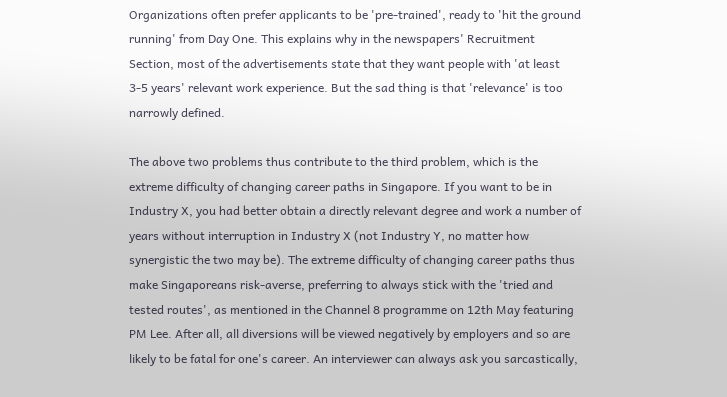Organizations often prefer applicants to be 'pre-trained', ready to 'hit the ground running' from Day One. This explains why in the newspapers' Recruitment Section, most of the advertisements state that they want people with 'at least 3-5 years' relevant work experience. But the sad thing is that 'relevance' is too narrowly defined.

The above two problems thus contribute to the third problem, which is the extreme difficulty of changing career paths in Singapore. If you want to be in Industry X, you had better obtain a directly relevant degree and work a number of years without interruption in Industry X (not Industry Y, no matter how synergistic the two may be). The extreme difficulty of changing career paths thus make Singaporeans risk-averse, preferring to always stick with the 'tried and tested routes', as mentioned in the Channel 8 programme on 12th May featuring PM Lee. After all, all diversions will be viewed negatively by employers and so are likely to be fatal for one's career. An interviewer can always ask you sarcastically,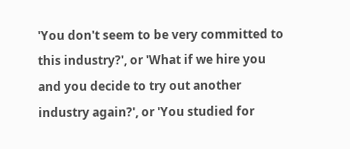'You don't seem to be very committed to this industry?', or 'What if we hire you and you decide to try out another industry again?', or 'You studied for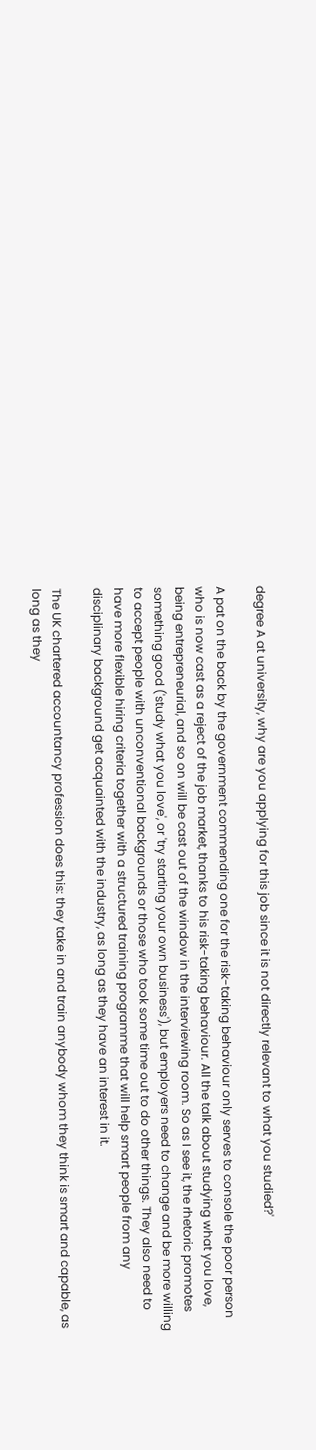degree A at university, why are you applying for this job since it is not directly relevant to what you studied?'

A pat on the back by the government commending one for the risk-taking behaviour only serves to console the poor person who is now cast as a reject of the job market, thanks to his risk-taking behaviour. All the talk about studying what you love, being entrepreneurial, and so on will be cast out of the window in the interviewing room. So as I see it, the rhetoric promotes something good ('study what you love', or 'try starting your own business'), but employers need to change and be more willing to accept people with unconventional backgrounds or those who took some time out to do other things. They also need to have more flexible hiring criteria together with a structured training programme that will help smart people from any disciplinary background get acquainted with the industry, as long as they have an interest in it.

The UK chartered accountancy profession does this: they take in and train anybody whom they think is smart and capable, as long as they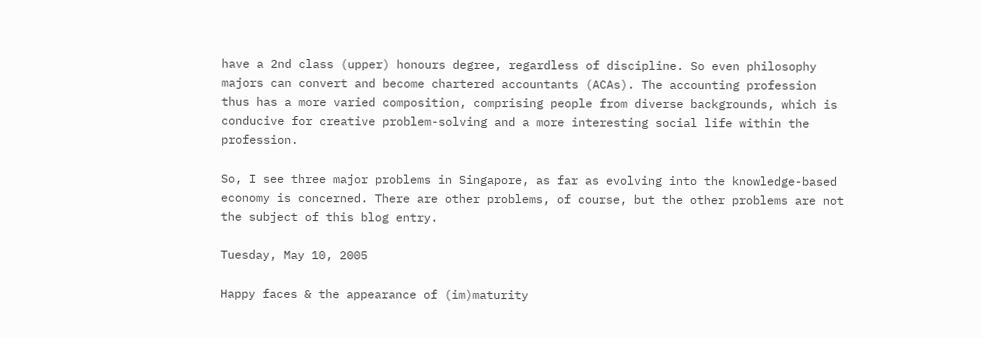have a 2nd class (upper) honours degree, regardless of discipline. So even philosophy majors can convert and become chartered accountants (ACAs). The accounting profession thus has a more varied composition, comprising people from diverse backgrounds, which is conducive for creative problem-solving and a more interesting social life within the profession.

So, I see three major problems in Singapore, as far as evolving into the knowledge-based economy is concerned. There are other problems, of course, but the other problems are not the subject of this blog entry.

Tuesday, May 10, 2005

Happy faces & the appearance of (im)maturity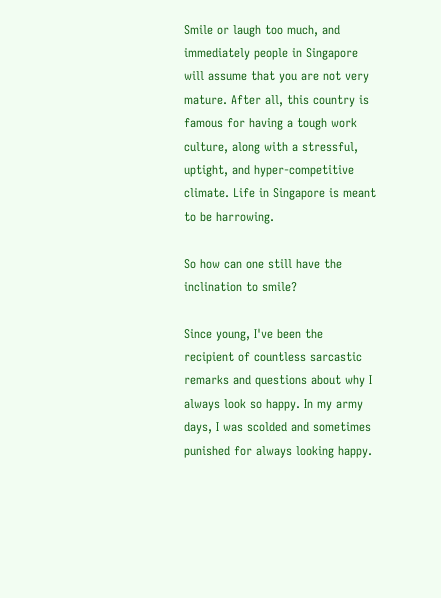Smile or laugh too much, and immediately people in Singapore will assume that you are not very mature. After all, this country is famous for having a tough work culture, along with a stressful, uptight, and hyper-competitive climate. Life in Singapore is meant to be harrowing.

So how can one still have the inclination to smile?

Since young, I've been the recipient of countless sarcastic remarks and questions about why I always look so happy. In my army days, I was scolded and sometimes punished for always looking happy.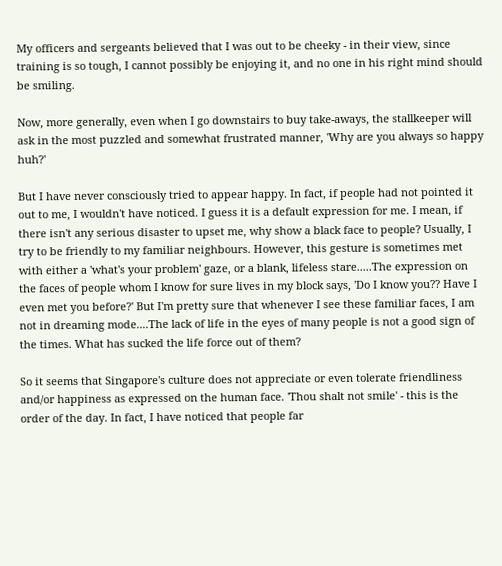My officers and sergeants believed that I was out to be cheeky - in their view, since training is so tough, I cannot possibly be enjoying it, and no one in his right mind should be smiling.

Now, more generally, even when I go downstairs to buy take-aways, the stallkeeper will ask in the most puzzled and somewhat frustrated manner, 'Why are you always so happy huh?'

But I have never consciously tried to appear happy. In fact, if people had not pointed it out to me, I wouldn't have noticed. I guess it is a default expression for me. I mean, if there isn't any serious disaster to upset me, why show a black face to people? Usually, I try to be friendly to my familiar neighbours. However, this gesture is sometimes met with either a 'what's your problem' gaze, or a blank, lifeless stare.....The expression on the faces of people whom I know for sure lives in my block says, 'Do I know you?? Have I even met you before?' But I'm pretty sure that whenever I see these familiar faces, I am not in dreaming mode....The lack of life in the eyes of many people is not a good sign of the times. What has sucked the life force out of them?

So it seems that Singapore's culture does not appreciate or even tolerate friendliness and/or happiness as expressed on the human face. 'Thou shalt not smile' - this is the order of the day. In fact, I have noticed that people far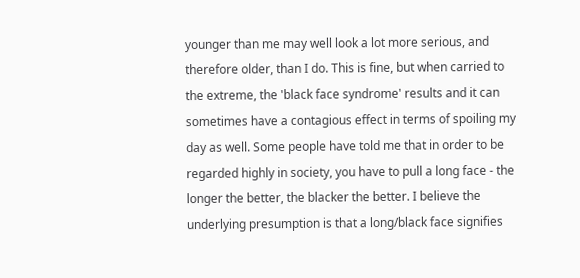younger than me may well look a lot more serious, and therefore older, than I do. This is fine, but when carried to the extreme, the 'black face syndrome' results and it can sometimes have a contagious effect in terms of spoiling my day as well. Some people have told me that in order to be regarded highly in society, you have to pull a long face - the longer the better, the blacker the better. I believe the underlying presumption is that a long/black face signifies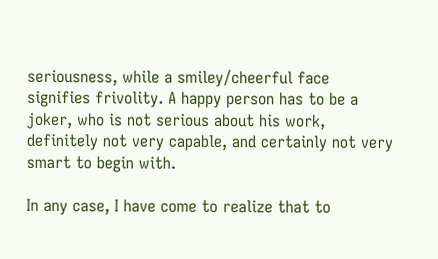seriousness, while a smiley/cheerful face signifies frivolity. A happy person has to be a joker, who is not serious about his work, definitely not very capable, and certainly not very smart to begin with.

In any case, I have come to realize that to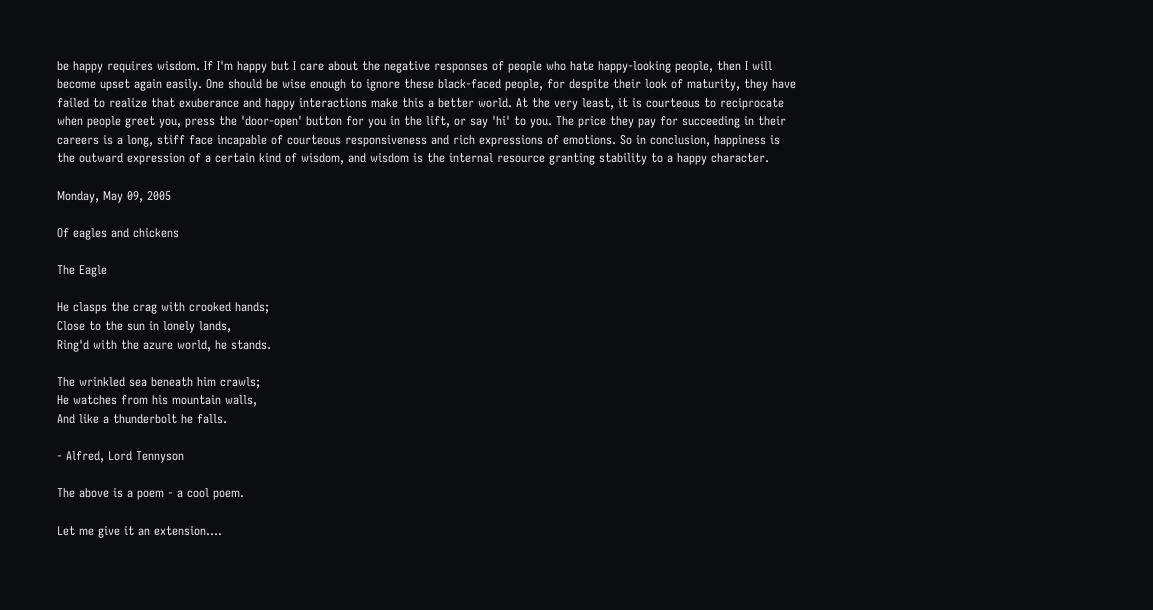be happy requires wisdom. If I'm happy but I care about the negative responses of people who hate happy-looking people, then I will become upset again easily. One should be wise enough to ignore these black-faced people, for despite their look of maturity, they have failed to realize that exuberance and happy interactions make this a better world. At the very least, it is courteous to reciprocate when people greet you, press the 'door-open' button for you in the lift, or say 'hi' to you. The price they pay for succeeding in their careers is a long, stiff face incapable of courteous responsiveness and rich expressions of emotions. So in conclusion, happiness is the outward expression of a certain kind of wisdom, and wisdom is the internal resource granting stability to a happy character.

Monday, May 09, 2005

Of eagles and chickens

The Eagle

He clasps the crag with crooked hands;
Close to the sun in lonely lands,
Ring'd with the azure world, he stands.

The wrinkled sea beneath him crawls;
He watches from his mountain walls,
And like a thunderbolt he falls.

- Alfred, Lord Tennyson

The above is a poem - a cool poem.

Let me give it an extension....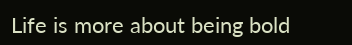Life is more about being bold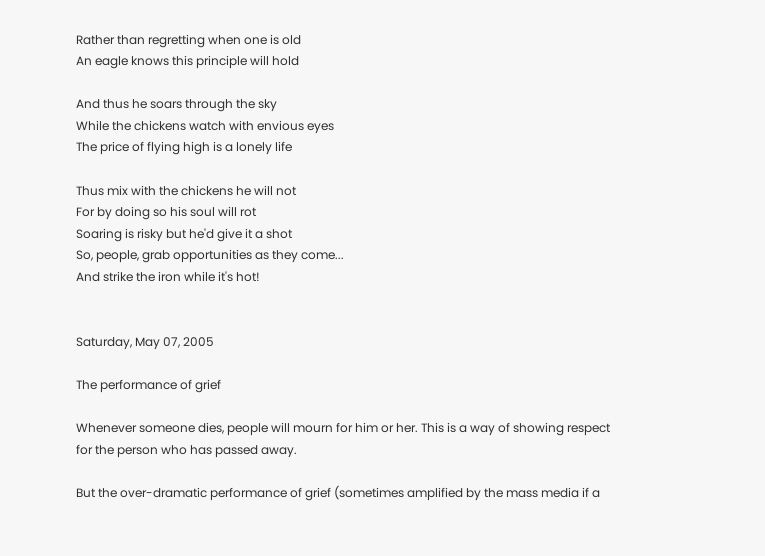Rather than regretting when one is old
An eagle knows this principle will hold

And thus he soars through the sky
While the chickens watch with envious eyes
The price of flying high is a lonely life

Thus mix with the chickens he will not
For by doing so his soul will rot
Soaring is risky but he'd give it a shot
So, people, grab opportunities as they come...
And strike the iron while it's hot!


Saturday, May 07, 2005

The performance of grief

Whenever someone dies, people will mourn for him or her. This is a way of showing respect for the person who has passed away.

But the over-dramatic performance of grief (sometimes amplified by the mass media if a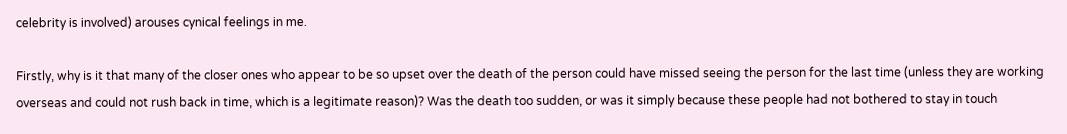celebrity is involved) arouses cynical feelings in me.

Firstly, why is it that many of the closer ones who appear to be so upset over the death of the person could have missed seeing the person for the last time (unless they are working overseas and could not rush back in time, which is a legitimate reason)? Was the death too sudden, or was it simply because these people had not bothered to stay in touch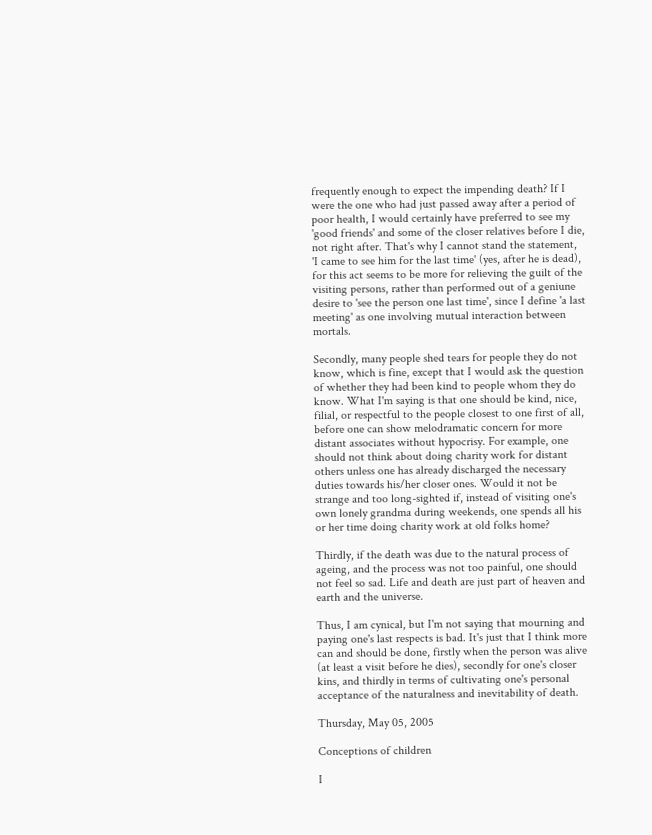frequently enough to expect the impending death? If I were the one who had just passed away after a period of poor health, I would certainly have preferred to see my 'good friends' and some of the closer relatives before I die, not right after. That's why I cannot stand the statement, 'I came to see him for the last time' (yes, after he is dead), for this act seems to be more for relieving the guilt of the visiting persons, rather than performed out of a geniune desire to 'see the person one last time', since I define 'a last meeting' as one involving mutual interaction between mortals.

Secondly, many people shed tears for people they do not know, which is fine, except that I would ask the question of whether they had been kind to people whom they do know. What I'm saying is that one should be kind, nice, filial, or respectful to the people closest to one first of all, before one can show melodramatic concern for more distant associates without hypocrisy. For example, one should not think about doing charity work for distant others unless one has already discharged the necessary duties towards his/her closer ones. Would it not be strange and too long-sighted if, instead of visiting one's own lonely grandma during weekends, one spends all his or her time doing charity work at old folks home?

Thirdly, if the death was due to the natural process of ageing, and the process was not too painful, one should not feel so sad. Life and death are just part of heaven and earth and the universe.

Thus, I am cynical, but I'm not saying that mourning and paying one's last respects is bad. It's just that I think more can and should be done, firstly when the person was alive (at least a visit before he dies), secondly for one's closer kins, and thirdly in terms of cultivating one's personal acceptance of the naturalness and inevitability of death.

Thursday, May 05, 2005

Conceptions of children

I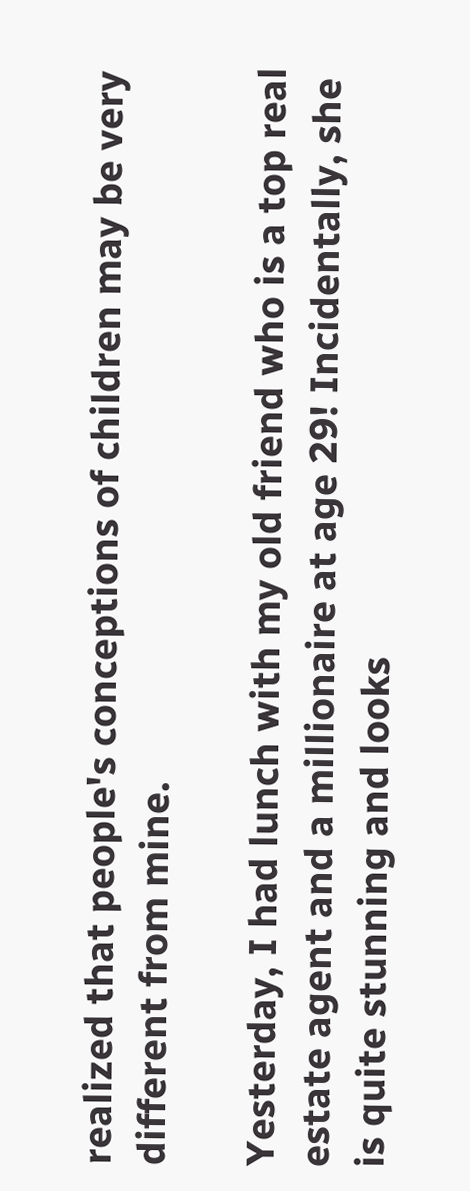realized that people's conceptions of children may be very different from mine.

Yesterday, I had lunch with my old friend who is a top real estate agent and a millionaire at age 29! Incidentally, she is quite stunning and looks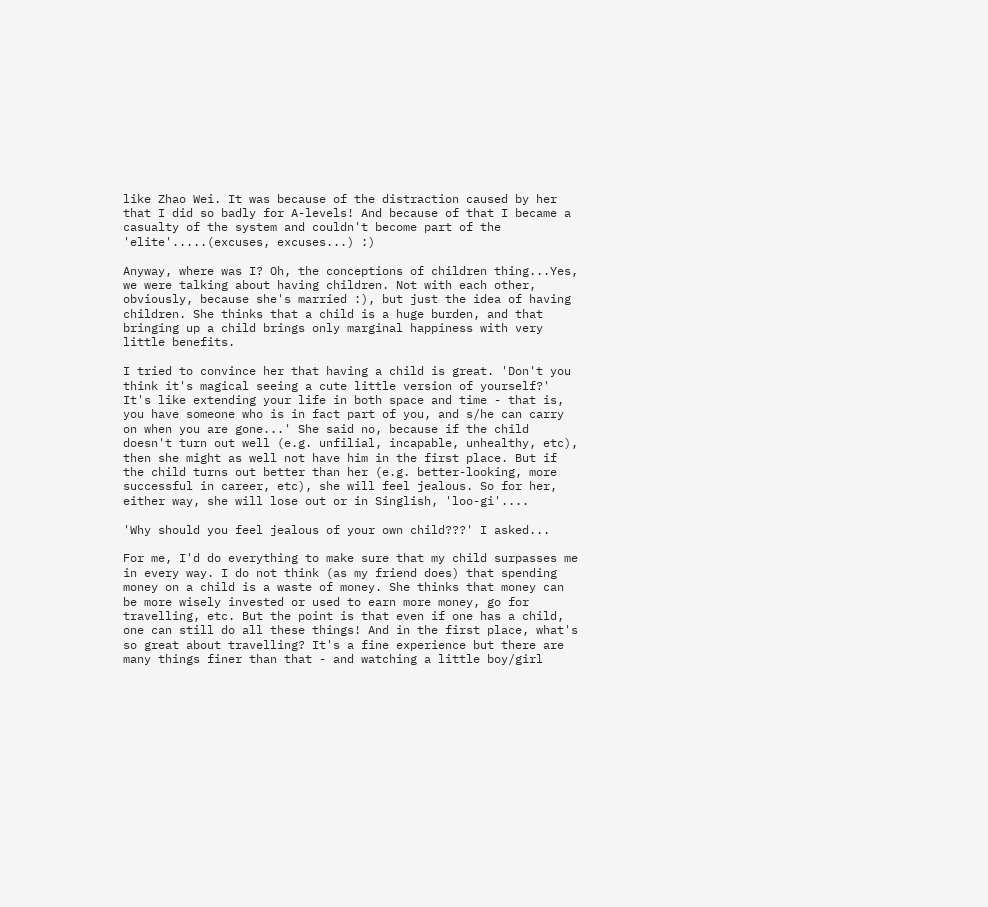like Zhao Wei. It was because of the distraction caused by her that I did so badly for A-levels! And because of that I became a casualty of the system and couldn't become part of the 'elite'.....(excuses, excuses...) :)

Anyway, where was I? Oh, the conceptions of children thing...Yes, we were talking about having children. Not with each other, obviously, because she's married :), but just the idea of having children. She thinks that a child is a huge burden, and that bringing up a child brings only marginal happiness with very little benefits.

I tried to convince her that having a child is great. 'Don't you think it's magical seeing a cute little version of yourself?' It's like extending your life in both space and time - that is, you have someone who is in fact part of you, and s/he can carry on when you are gone...' She said no, because if the child doesn't turn out well (e.g. unfilial, incapable, unhealthy, etc), then she might as well not have him in the first place. But if the child turns out better than her (e.g. better-looking, more successful in career, etc), she will feel jealous. So for her, either way, she will lose out or in Singlish, 'loo-gi'....

'Why should you feel jealous of your own child???' I asked...

For me, I'd do everything to make sure that my child surpasses me in every way. I do not think (as my friend does) that spending money on a child is a waste of money. She thinks that money can be more wisely invested or used to earn more money, go for travelling, etc. But the point is that even if one has a child, one can still do all these things! And in the first place, what's so great about travelling? It's a fine experience but there are many things finer than that - and watching a little boy/girl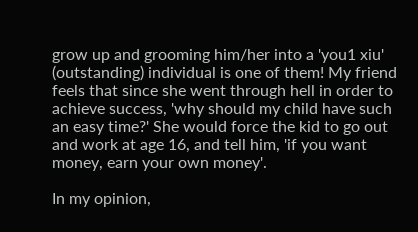grow up and grooming him/her into a 'you1 xiu' (outstanding) individual is one of them! My friend feels that since she went through hell in order to achieve success, 'why should my child have such an easy time?' She would force the kid to go out and work at age 16, and tell him, 'if you want money, earn your own money'.

In my opinion,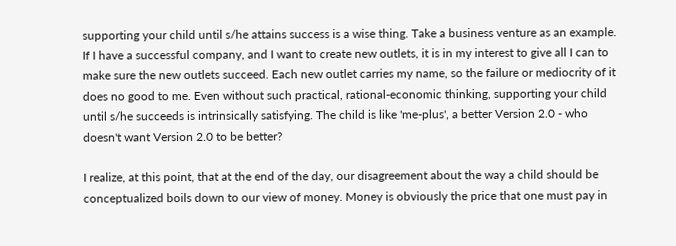supporting your child until s/he attains success is a wise thing. Take a business venture as an example. If I have a successful company, and I want to create new outlets, it is in my interest to give all I can to make sure the new outlets succeed. Each new outlet carries my name, so the failure or mediocrity of it does no good to me. Even without such practical, rational-economic thinking, supporting your child until s/he succeeds is intrinsically satisfying. The child is like 'me-plus', a better Version 2.0 - who doesn't want Version 2.0 to be better?

I realize, at this point, that at the end of the day, our disagreement about the way a child should be conceptualized boils down to our view of money. Money is obviously the price that one must pay in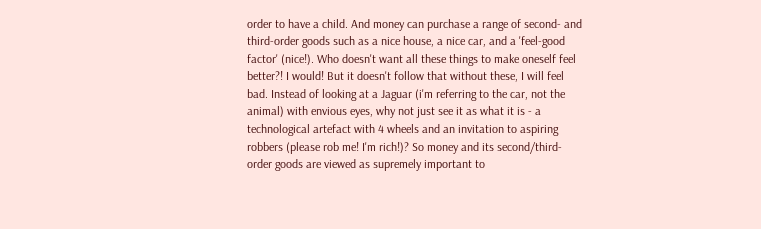order to have a child. And money can purchase a range of second- and third-order goods such as a nice house, a nice car, and a 'feel-good factor' (nice!). Who doesn't want all these things to make oneself feel better?! I would! But it doesn't follow that without these, I will feel bad. Instead of looking at a Jaguar (i'm referring to the car, not the animal) with envious eyes, why not just see it as what it is - a technological artefact with 4 wheels and an invitation to aspiring robbers (please rob me! I'm rich!)? So money and its second/third-order goods are viewed as supremely important to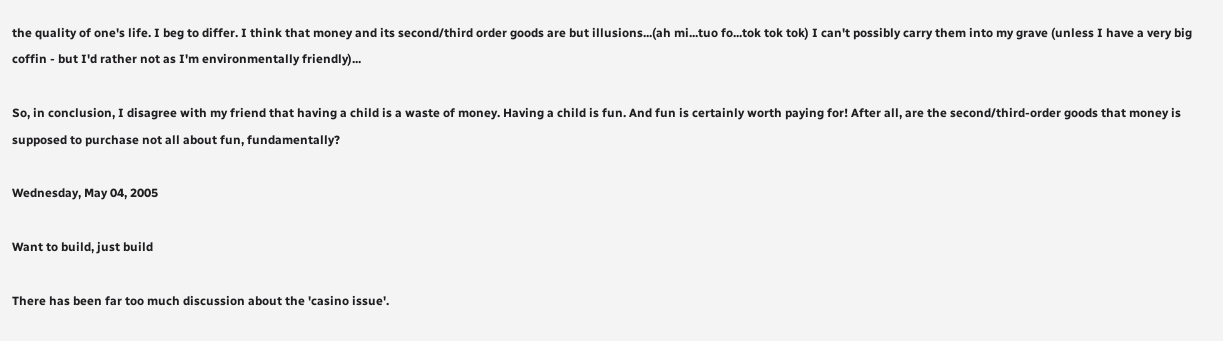the quality of one's life. I beg to differ. I think that money and its second/third order goods are but illusions...(ah mi...tuo fo...tok tok tok) I can't possibly carry them into my grave (unless I have a very big coffin - but I'd rather not as I'm environmentally friendly)...

So, in conclusion, I disagree with my friend that having a child is a waste of money. Having a child is fun. And fun is certainly worth paying for! After all, are the second/third-order goods that money is supposed to purchase not all about fun, fundamentally?

Wednesday, May 04, 2005

Want to build, just build

There has been far too much discussion about the 'casino issue'.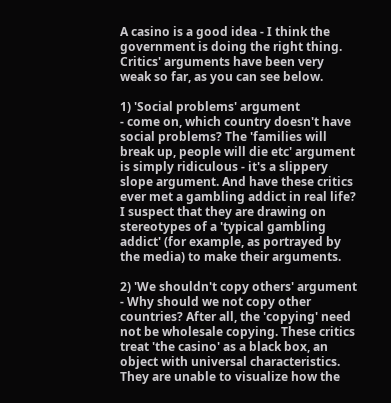A casino is a good idea - I think the government is doing the right thing. Critics' arguments have been very weak so far, as you can see below.

1) 'Social problems' argument
- come on, which country doesn't have social problems? The 'families will break up, people will die etc' argument is simply ridiculous - it's a slippery slope argument. And have these critics ever met a gambling addict in real life? I suspect that they are drawing on stereotypes of a 'typical gambling addict' (for example, as portrayed by the media) to make their arguments.

2) 'We shouldn't copy others' argument
- Why should we not copy other countries? After all, the 'copying' need not be wholesale copying. These critics treat 'the casino' as a black box, an object with universal characteristics. They are unable to visualize how the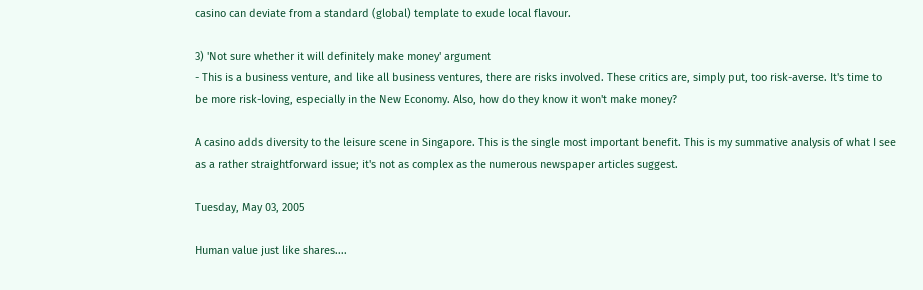casino can deviate from a standard (global) template to exude local flavour.

3) 'Not sure whether it will definitely make money' argument
- This is a business venture, and like all business ventures, there are risks involved. These critics are, simply put, too risk-averse. It's time to be more risk-loving, especially in the New Economy. Also, how do they know it won't make money?

A casino adds diversity to the leisure scene in Singapore. This is the single most important benefit. This is my summative analysis of what I see as a rather straightforward issue; it's not as complex as the numerous newspaper articles suggest.

Tuesday, May 03, 2005

Human value just like shares....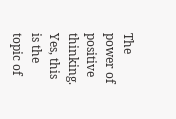The power of positive thinking. Yes, this is the topic of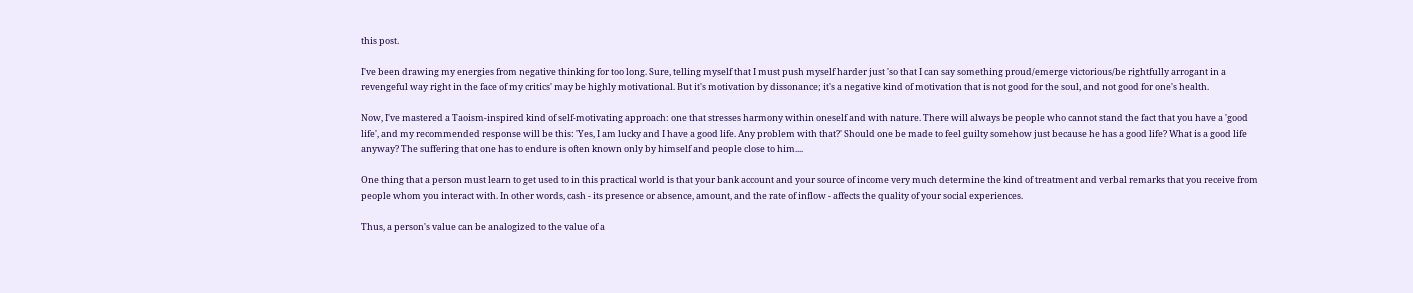this post.

I've been drawing my energies from negative thinking for too long. Sure, telling myself that I must push myself harder just 'so that I can say something proud/emerge victorious/be rightfully arrogant in a revengeful way right in the face of my critics' may be highly motivational. But it's motivation by dissonance; it's a negative kind of motivation that is not good for the soul, and not good for one's health.

Now, I've mastered a Taoism-inspired kind of self-motivating approach: one that stresses harmony within oneself and with nature. There will always be people who cannot stand the fact that you have a 'good life', and my recommended response will be this: 'Yes, I am lucky and I have a good life. Any problem with that?' Should one be made to feel guilty somehow just because he has a good life? What is a good life anyway? The suffering that one has to endure is often known only by himself and people close to him....

One thing that a person must learn to get used to in this practical world is that your bank account and your source of income very much determine the kind of treatment and verbal remarks that you receive from people whom you interact with. In other words, cash - its presence or absence, amount, and the rate of inflow - affects the quality of your social experiences.

Thus, a person's value can be analogized to the value of a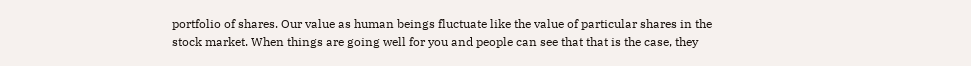portfolio of shares. Our value as human beings fluctuate like the value of particular shares in the stock market. When things are going well for you and people can see that that is the case, they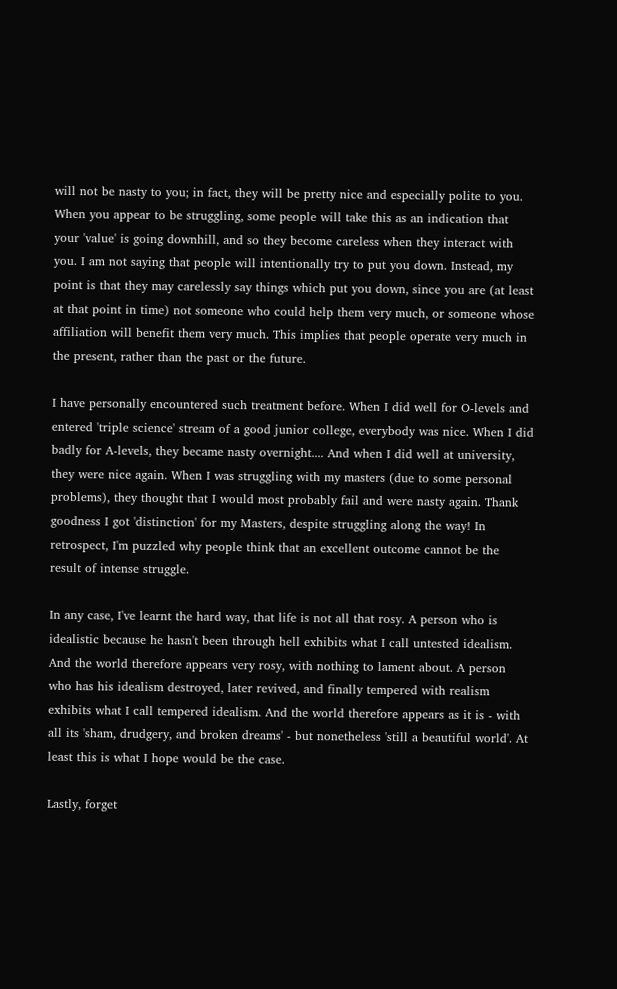will not be nasty to you; in fact, they will be pretty nice and especially polite to you. When you appear to be struggling, some people will take this as an indication that your 'value' is going downhill, and so they become careless when they interact with you. I am not saying that people will intentionally try to put you down. Instead, my point is that they may carelessly say things which put you down, since you are (at least at that point in time) not someone who could help them very much, or someone whose affiliation will benefit them very much. This implies that people operate very much in the present, rather than the past or the future.

I have personally encountered such treatment before. When I did well for O-levels and entered 'triple science' stream of a good junior college, everybody was nice. When I did badly for A-levels, they became nasty overnight.... And when I did well at university, they were nice again. When I was struggling with my masters (due to some personal problems), they thought that I would most probably fail and were nasty again. Thank goodness I got 'distinction' for my Masters, despite struggling along the way! In retrospect, I'm puzzled why people think that an excellent outcome cannot be the result of intense struggle.

In any case, I've learnt the hard way, that life is not all that rosy. A person who is idealistic because he hasn't been through hell exhibits what I call untested idealism. And the world therefore appears very rosy, with nothing to lament about. A person who has his idealism destroyed, later revived, and finally tempered with realism exhibits what I call tempered idealism. And the world therefore appears as it is - with all its 'sham, drudgery, and broken dreams' - but nonetheless 'still a beautiful world'. At least this is what I hope would be the case.

Lastly, forget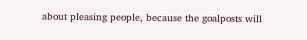about pleasing people, because the goalposts will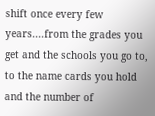shift once every few years....from the grades you get and the schools you go to, to the name cards you hold and the number of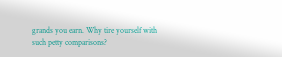grands you earn. Why tire yourself with such petty comparisons?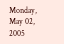Monday, May 02, 2005